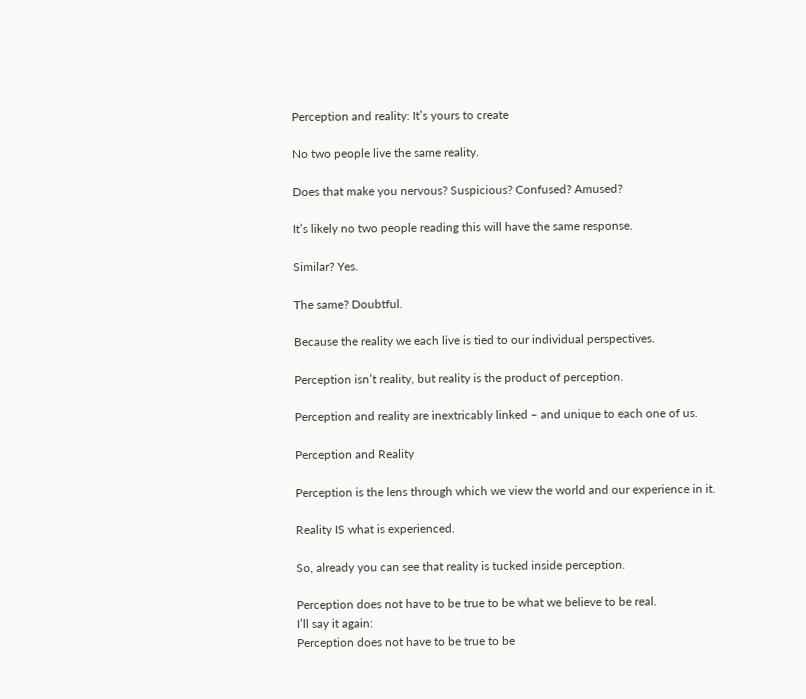Perception and reality: It’s yours to create

No two people live the same reality.

Does that make you nervous? Suspicious? Confused? Amused?

It’s likely no two people reading this will have the same response.

Similar? Yes.

The same? Doubtful.

Because the reality we each live is tied to our individual perspectives.

Perception isn’t reality, but reality is the product of perception.

Perception and reality are inextricably linked – and unique to each one of us.

Perception and Reality

Perception is the lens through which we view the world and our experience in it.

Reality IS what is experienced.

So, already you can see that reality is tucked inside perception.

Perception does not have to be true to be what we believe to be real.
I’ll say it again:
Perception does not have to be true to be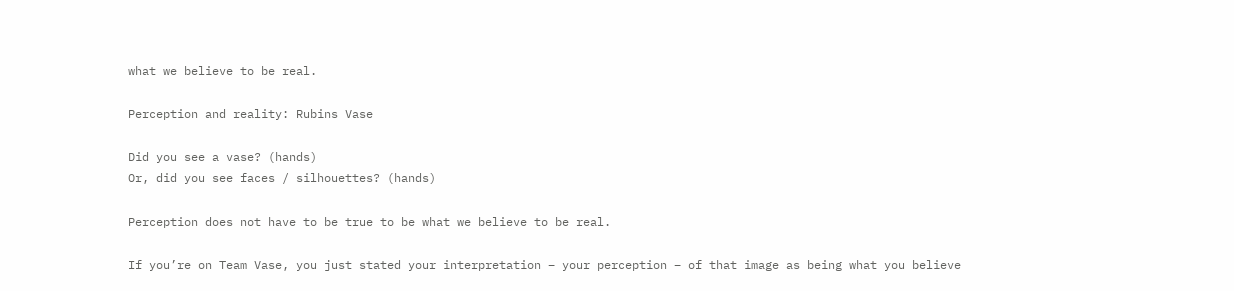what we believe to be real.

Perception and reality: Rubins Vase

Did you see a vase? (hands)
Or, did you see faces / silhouettes? (hands)

Perception does not have to be true to be what we believe to be real.

If you’re on Team Vase, you just stated your interpretation – your perception – of that image as being what you believe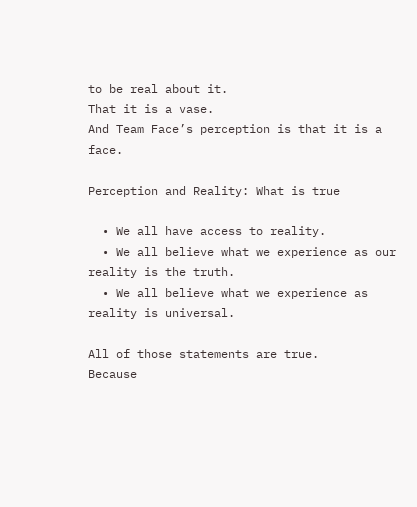to be real about it.
That it is a vase.
And Team Face’s perception is that it is a face.

Perception and Reality: What is true

  • We all have access to reality.
  • We all believe what we experience as our reality is the truth.
  • We all believe what we experience as reality is universal.

All of those statements are true.
Because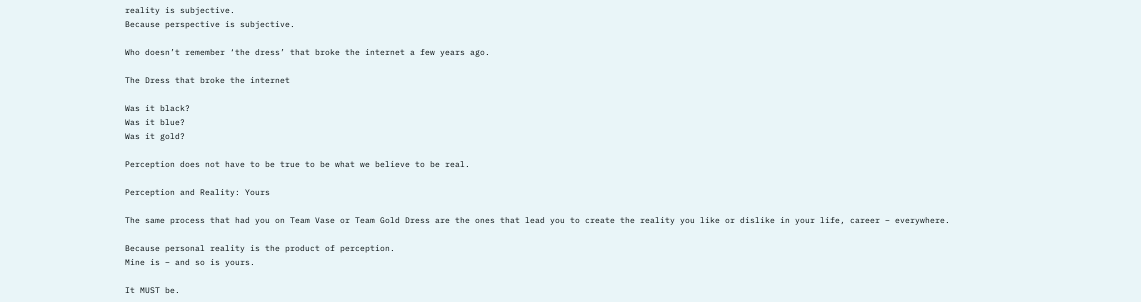reality is subjective.
Because perspective is subjective.

Who doesn’t remember ‘the dress’ that broke the internet a few years ago.

The Dress that broke the internet

Was it black?
Was it blue?
Was it gold?

Perception does not have to be true to be what we believe to be real.

Perception and Reality: Yours

The same process that had you on Team Vase or Team Gold Dress are the ones that lead you to create the reality you like or dislike in your life, career – everywhere.

Because personal reality is the product of perception.
Mine is – and so is yours.

It MUST be.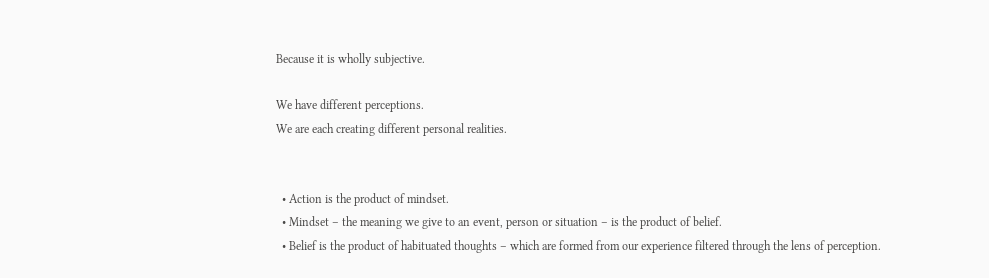Because it is wholly subjective.

We have different perceptions.
We are each creating different personal realities.


  • Action is the product of mindset.
  • Mindset – the meaning we give to an event, person or situation – is the product of belief.
  • Belief is the product of habituated thoughts – which are formed from our experience filtered through the lens of perception.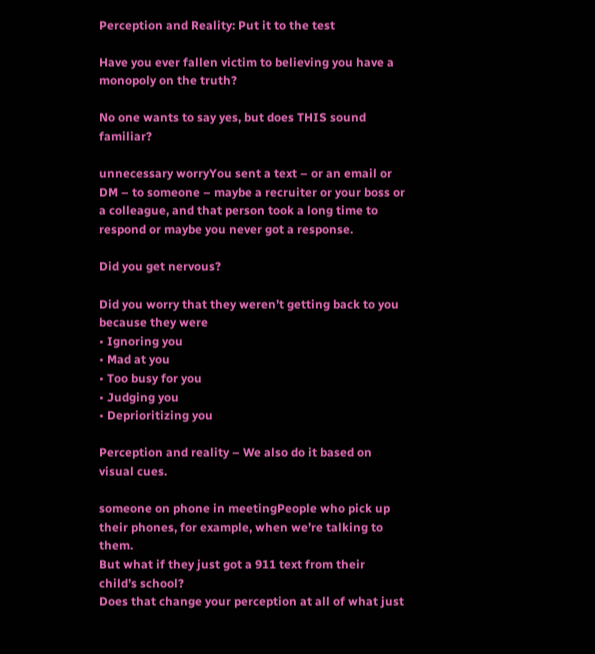Perception and Reality: Put it to the test

Have you ever fallen victim to believing you have a monopoly on the truth?

No one wants to say yes, but does THIS sound familiar?

unnecessary worryYou sent a text – or an email or DM – to someone – maybe a recruiter or your boss or a colleague, and that person took a long time to respond or maybe you never got a response.

Did you get nervous?

Did you worry that they weren’t getting back to you because they were
• Ignoring you
• Mad at you
• Too busy for you
• Judging you
• Deprioritizing you

Perception and reality – We also do it based on visual cues.

someone on phone in meetingPeople who pick up their phones, for example, when we’re talking to them.
But what if they just got a 911 text from their child’s school?
Does that change your perception at all of what just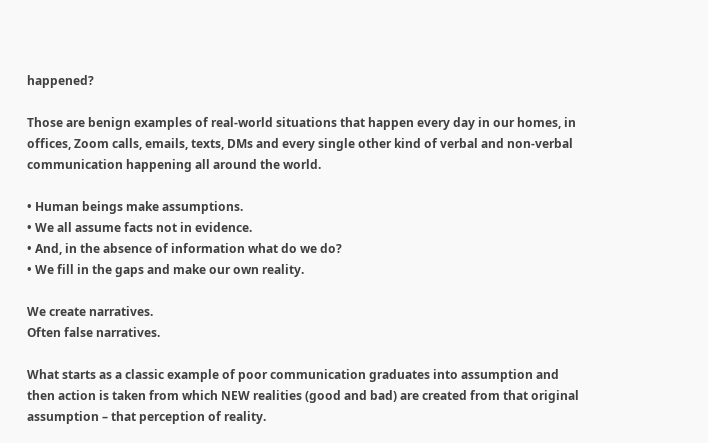happened?

Those are benign examples of real-world situations that happen every day in our homes, in offices, Zoom calls, emails, texts, DMs and every single other kind of verbal and non-verbal communication happening all around the world.

• Human beings make assumptions.
• We all assume facts not in evidence.
• And, in the absence of information what do we do?
• We fill in the gaps and make our own reality.

We create narratives.
Often false narratives.

What starts as a classic example of poor communication graduates into assumption and then action is taken from which NEW realities (good and bad) are created from that original assumption – that perception of reality.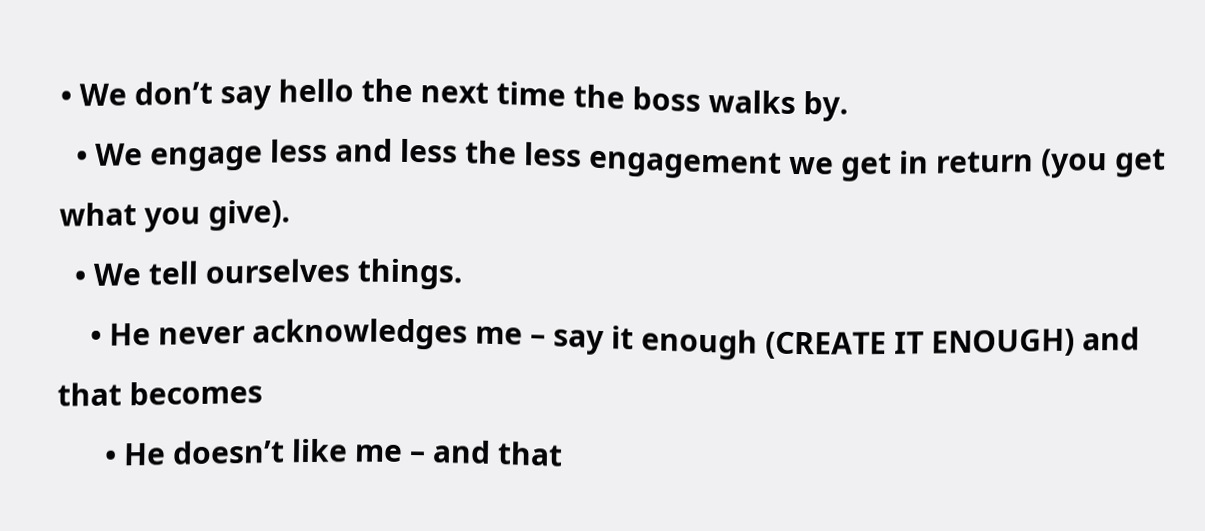• We don’t say hello the next time the boss walks by.
  • We engage less and less the less engagement we get in return (you get what you give).
  • We tell ourselves things.
    • He never acknowledges me – say it enough (CREATE IT ENOUGH) and that becomes
      • He doesn’t like me – and that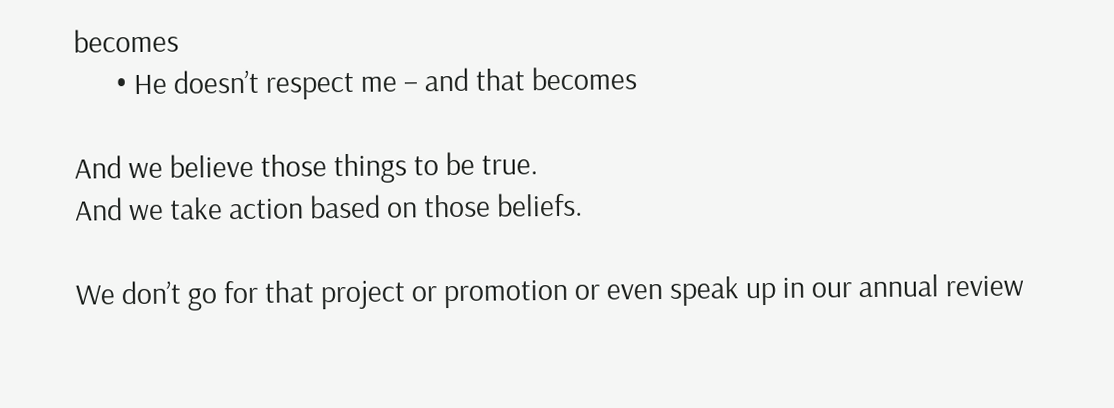becomes
      • He doesn’t respect me – and that becomes

And we believe those things to be true.
And we take action based on those beliefs.

We don’t go for that project or promotion or even speak up in our annual review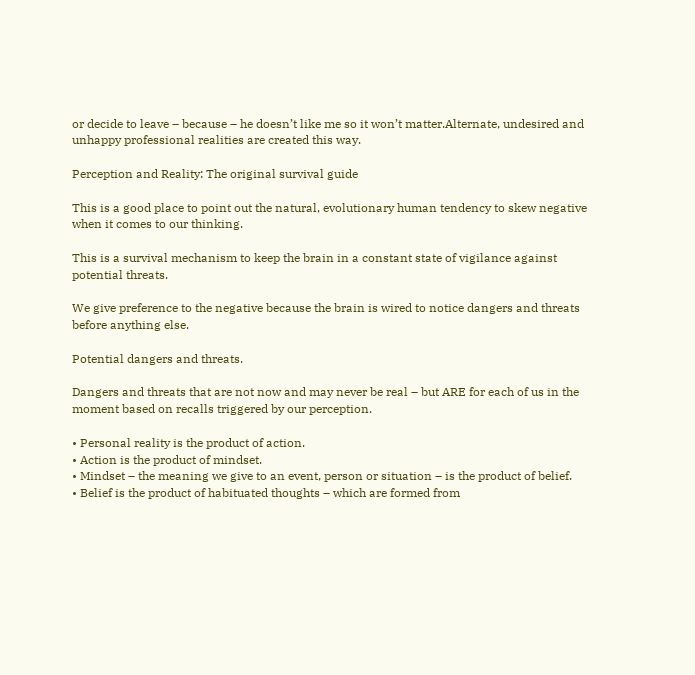or decide to leave – because – he doesn’t like me so it won’t matter.Alternate, undesired and unhappy professional realities are created this way.

Perception and Reality: The original survival guide

This is a good place to point out the natural, evolutionary human tendency to skew negative when it comes to our thinking.

This is a survival mechanism to keep the brain in a constant state of vigilance against potential threats.

We give preference to the negative because the brain is wired to notice dangers and threats before anything else.

Potential dangers and threats.

Dangers and threats that are not now and may never be real – but ARE for each of us in the moment based on recalls triggered by our perception.

• Personal reality is the product of action.
• Action is the product of mindset.
• Mindset – the meaning we give to an event, person or situation – is the product of belief.
• Belief is the product of habituated thoughts – which are formed from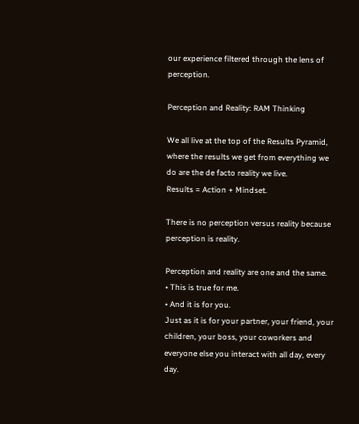our experience filtered through the lens of perception.

Perception and Reality: RAM Thinking

We all live at the top of the Results Pyramid, where the results we get from everything we do are the de facto reality we live.
Results = Action + Mindset.

There is no perception versus reality because perception is reality.

Perception and reality are one and the same.
• This is true for me.
• And it is for you.
Just as it is for your partner, your friend, your children, your boss, your coworkers and everyone else you interact with all day, every day.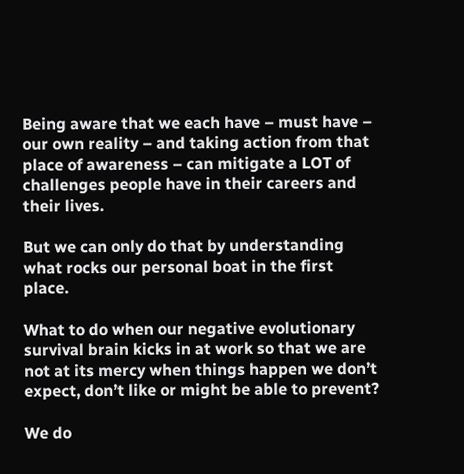Being aware that we each have – must have – our own reality – and taking action from that place of awareness – can mitigate a LOT of challenges people have in their careers and their lives.

But we can only do that by understanding what rocks our personal boat in the first place.

What to do when our negative evolutionary survival brain kicks in at work so that we are not at its mercy when things happen we don’t expect, don’t like or might be able to prevent?

We do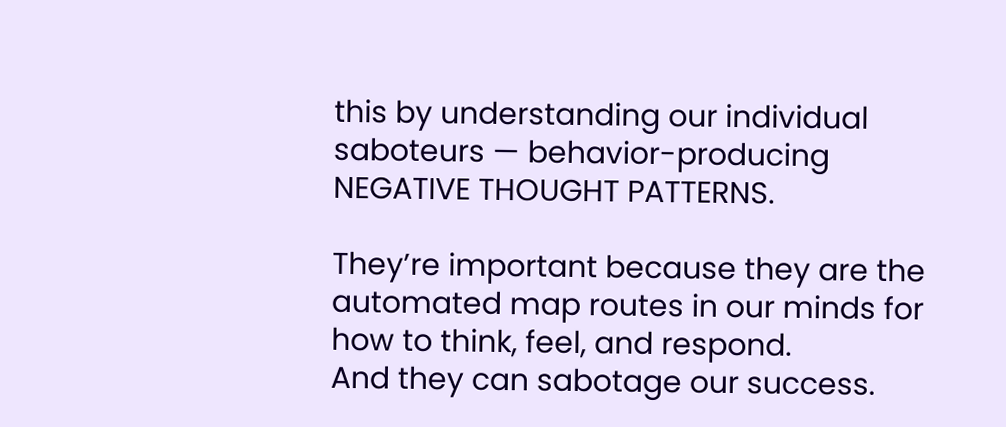this by understanding our individual saboteurs — behavior-producing NEGATIVE THOUGHT PATTERNS.

They’re important because they are the automated map routes in our minds for how to think, feel, and respond.
And they can sabotage our success.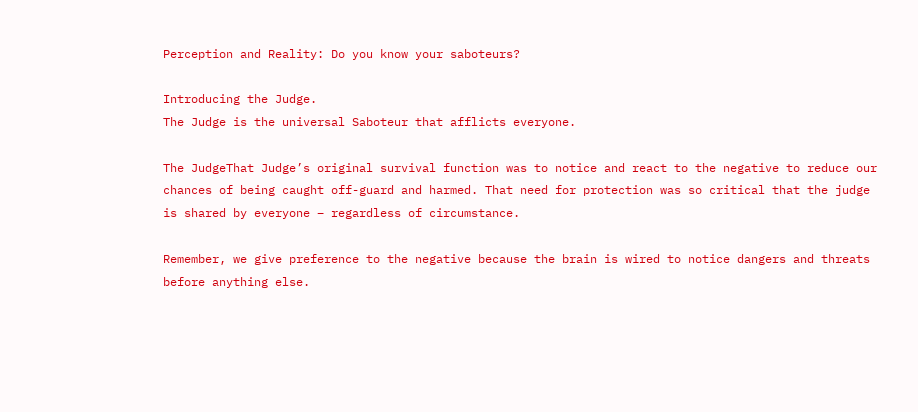Perception and Reality: Do you know your saboteurs?

Introducing the Judge.
The Judge is the universal Saboteur that afflicts everyone.

The JudgeThat Judge’s original survival function was to notice and react to the negative to reduce our chances of being caught off-guard and harmed. That need for protection was so critical that the judge is shared by everyone – regardless of circumstance.

Remember, we give preference to the negative because the brain is wired to notice dangers and threats before anything else.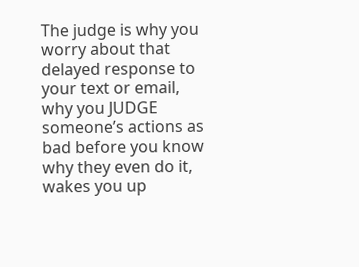The judge is why you worry about that delayed response to your text or email, why you JUDGE someone’s actions as bad before you know why they even do it, wakes you up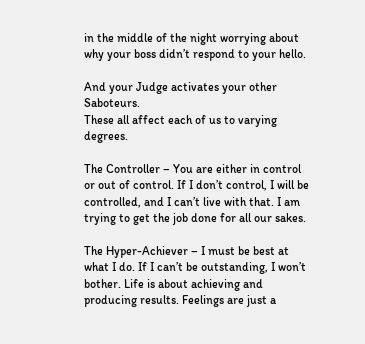in the middle of the night worrying about why your boss didn’t respond to your hello.

And your Judge activates your other Saboteurs.
These all affect each of us to varying degrees.

The Controller – You are either in control or out of control. If I don’t control, I will be controlled, and I can’t live with that. I am trying to get the job done for all our sakes.

The Hyper-Achiever – I must be best at what I do. If I can’t be outstanding, I won’t bother. Life is about achieving and producing results. Feelings are just a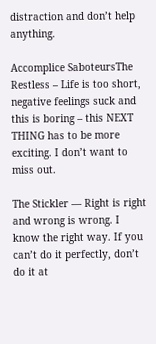distraction and don’t help anything.

Accomplice SaboteursThe Restless – Life is too short, negative feelings suck and this is boring – this NEXT THING has to be more exciting. I don’t want to miss out.

The Stickler — Right is right and wrong is wrong. I know the right way. If you can’t do it perfectly, don’t do it at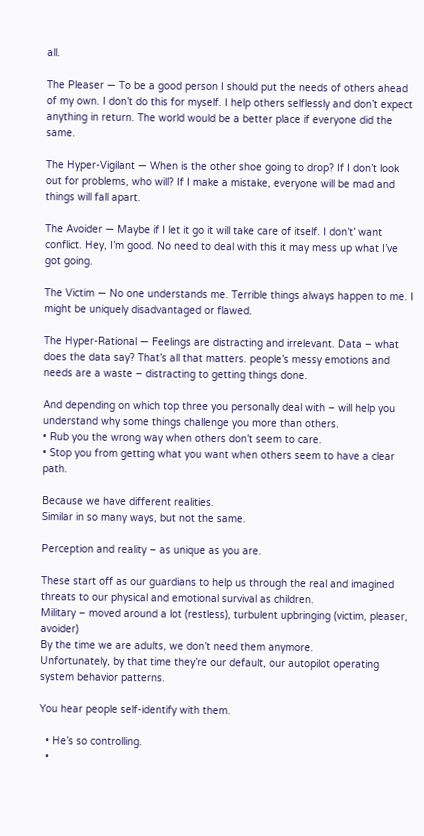all.

The Pleaser — To be a good person I should put the needs of others ahead of my own. I don’t do this for myself. I help others selflessly and don’t expect anything in return. The world would be a better place if everyone did the same.

The Hyper-Vigilant — When is the other shoe going to drop? If I don’t look out for problems, who will? If I make a mistake, everyone will be mad and things will fall apart.

The Avoider — Maybe if I let it go it will take care of itself. I don’t’ want conflict. Hey, I’m good. No need to deal with this it may mess up what I’ve got going.

The Victim — No one understands me. Terrible things always happen to me. I might be uniquely disadvantaged or flawed.

The Hyper-Rational — Feelings are distracting and irrelevant. Data – what does the data say? That’s all that matters. people’s messy emotions and needs are a waste – distracting to getting things done.

And depending on which top three you personally deal with – will help you understand why some things challenge you more than others.
• Rub you the wrong way when others don’t seem to care.
• Stop you from getting what you want when others seem to have a clear path.

Because we have different realities.
Similar in so many ways, but not the same.

Perception and reality – as unique as you are.

These start off as our guardians to help us through the real and imagined threats to our physical and emotional survival as children.
Military – moved around a lot (restless), turbulent upbringing (victim, pleaser, avoider)
By the time we are adults, we don’t need them anymore.
Unfortunately, by that time they’re our default, our autopilot operating system behavior patterns.

You hear people self-identify with them.

  • He’s so controlling.
  •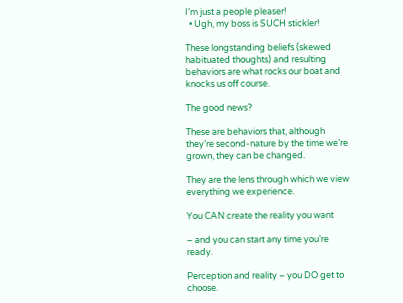I’m just a people pleaser!
  • Ugh, my boss is SUCH stickler!

These longstanding beliefs (skewed habituated thoughts) and resulting behaviors are what rocks our boat and knocks us off course.

The good news?

These are behaviors that, although they’re second-nature by the time we’re grown, they can be changed.

They are the lens through which we view everything we experience.

You CAN create the reality you want

– and you can start any time you’re ready.

Perception and reality – you DO get to choose.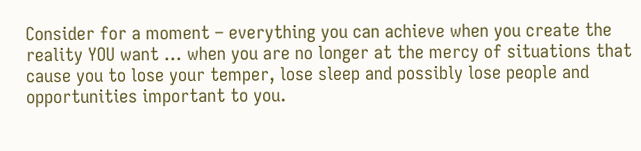Consider for a moment – everything you can achieve when you create the reality YOU want … when you are no longer at the mercy of situations that cause you to lose your temper, lose sleep and possibly lose people and opportunities important to you.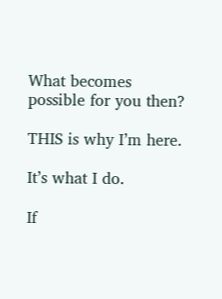What becomes possible for you then?

THIS is why I’m here.

It’s what I do.

If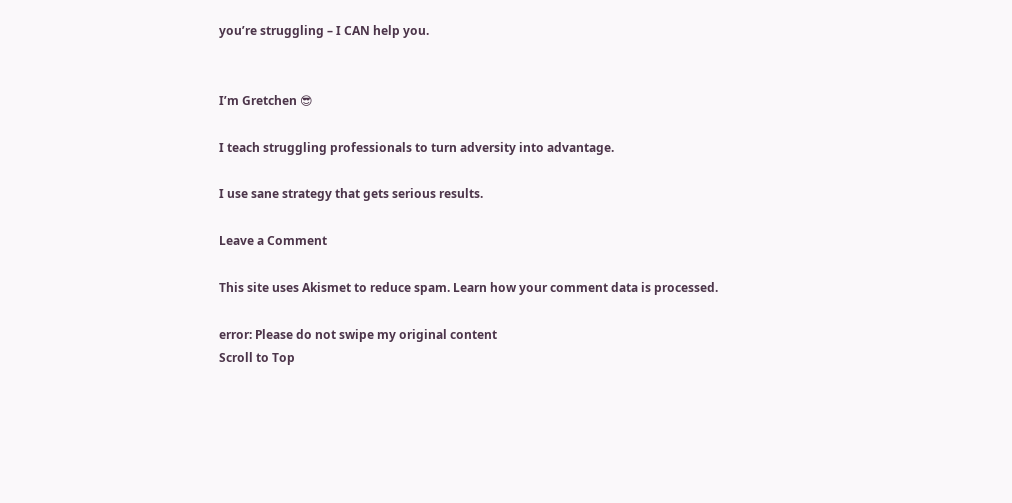you’re struggling – I CAN help you.


I’m Gretchen 😎

I teach struggling professionals to turn adversity into advantage.

I use sane strategy that gets serious results.

Leave a Comment

This site uses Akismet to reduce spam. Learn how your comment data is processed.

error: Please do not swipe my original content
Scroll to Top